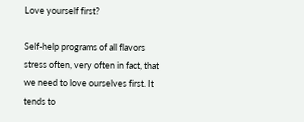Love yourself first?

Self-help programs of all flavors stress often, very often in fact, that we need to love ourselves first. It tends to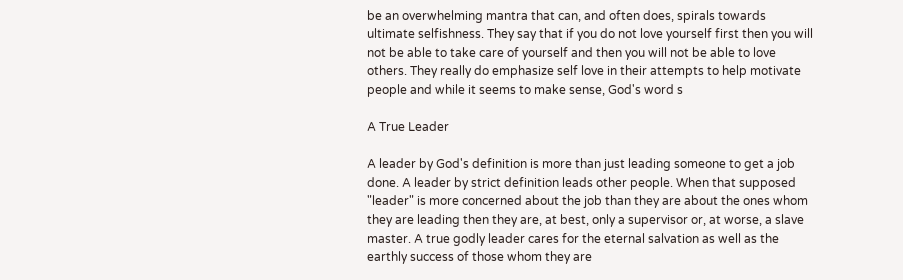be an overwhelming mantra that can, and often does, spirals towards ultimate selfishness. They say that if you do not love yourself first then you will not be able to take care of yourself and then you will not be able to love others. They really do emphasize self love in their attempts to help motivate people and while it seems to make sense, God's word s

A True Leader

A leader by God's definition is more than just leading someone to get a job done. A leader by strict definition leads other people. When that supposed "leader" is more concerned about the job than they are about the ones whom they are leading then they are, at best, only a supervisor or, at worse, a slave master. A true godly leader cares for the eternal salvation as well as the earthly success of those whom they are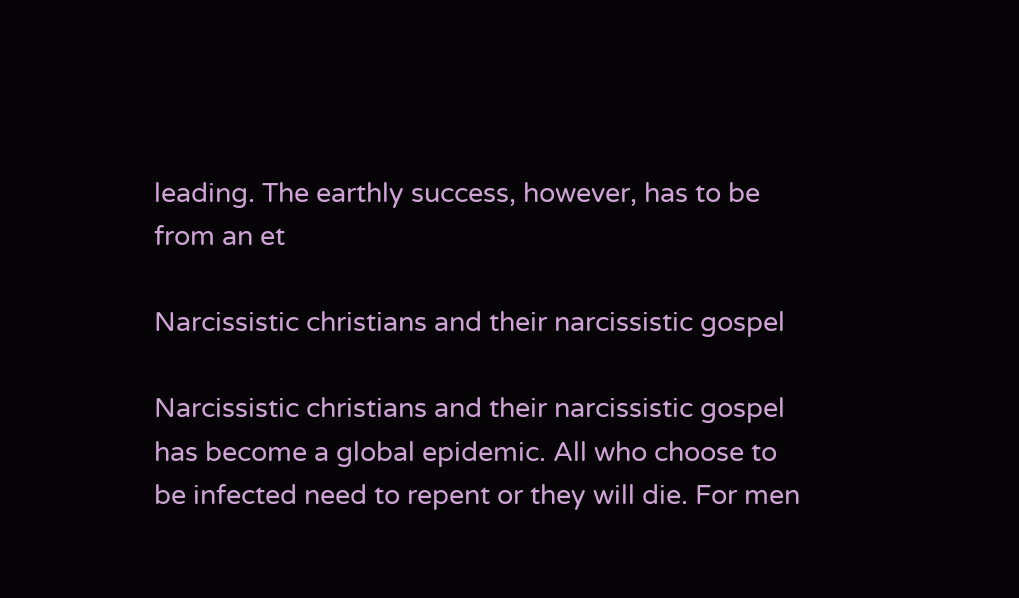leading. The earthly success, however, has to be from an et

Narcissistic christians and their narcissistic gospel

Narcissistic christians and their narcissistic gospel has become a global epidemic. All who choose to be infected need to repent or they will die. For men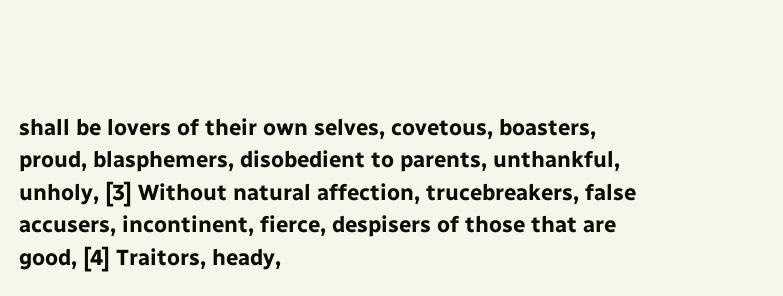shall be lovers of their own selves, covetous, boasters, proud, blasphemers, disobedient to parents, unthankful, unholy, [3] Without natural affection, trucebreakers, false accusers, incontinent, fierce, despisers of those that are good, [4] Traitors, heady,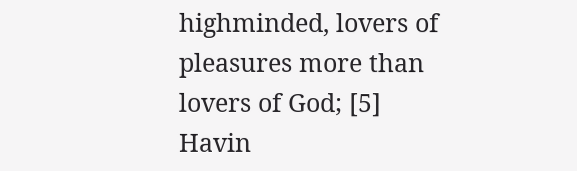highminded, lovers of pleasures more than lovers of God; [5] Havin